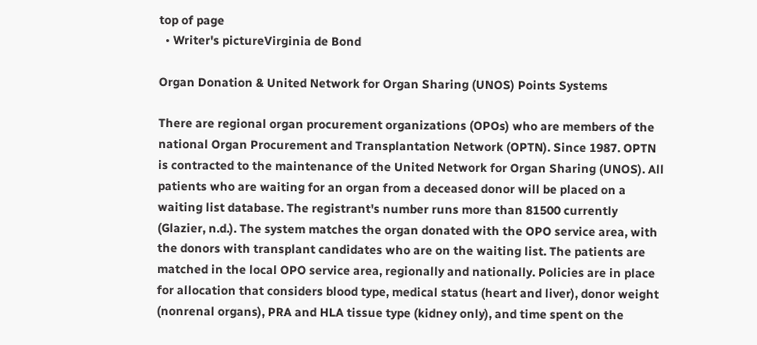top of page
  • Writer's pictureVirginia de Bond

Organ Donation & United Network for Organ Sharing (UNOS) Points Systems

There are regional organ procurement organizations (OPOs) who are members of the national Organ Procurement and Transplantation Network (OPTN). Since 1987. OPTN is contracted to the maintenance of the United Network for Organ Sharing (UNOS). All patients who are waiting for an organ from a deceased donor will be placed on a waiting list database. The registrant's number runs more than 81500 currently (Glazier, n.d.). The system matches the organ donated with the OPO service area, with the donors with transplant candidates who are on the waiting list. The patients are matched in the local OPO service area, regionally and nationally. Policies are in place for allocation that considers blood type, medical status (heart and liver), donor weight (nonrenal organs), PRA and HLA tissue type (kidney only), and time spent on the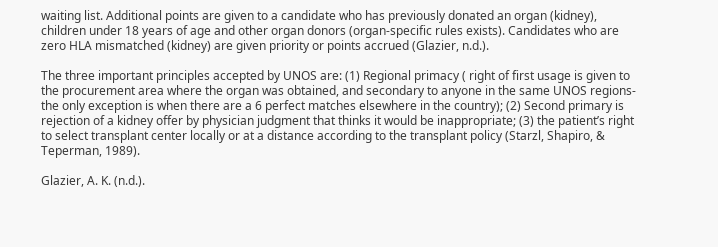waiting list. Additional points are given to a candidate who has previously donated an organ (kidney), children under 18 years of age and other organ donors (organ-specific rules exists). Candidates who are zero HLA mismatched (kidney) are given priority or points accrued (Glazier, n.d.).

The three important principles accepted by UNOS are: (1) Regional primacy ( right of first usage is given to the procurement area where the organ was obtained, and secondary to anyone in the same UNOS regions- the only exception is when there are a 6 perfect matches elsewhere in the country); (2) Second primary is rejection of a kidney offer by physician judgment that thinks it would be inappropriate; (3) the patient’s right to select transplant center locally or at a distance according to the transplant policy (Starzl, Shapiro, & Teperman, 1989).

Glazier, A. K. (n.d.).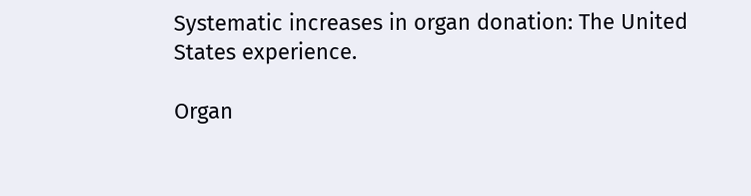Systematic increases in organ donation: The United States experience.

Organ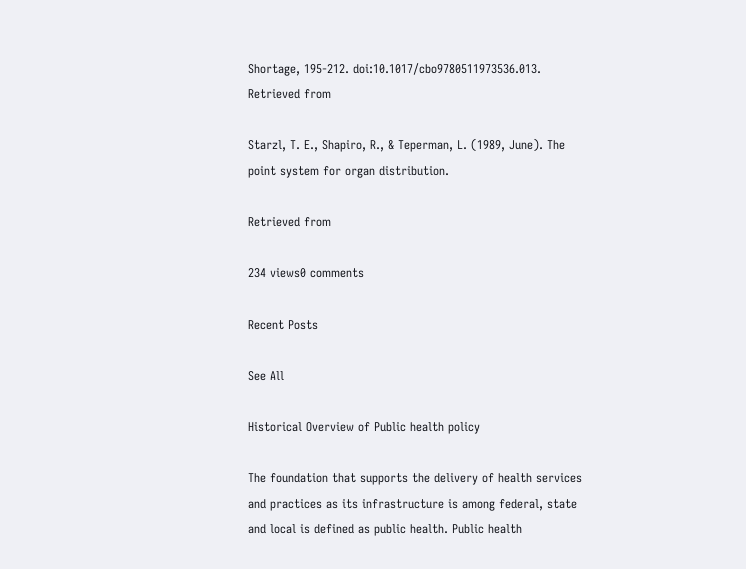Shortage, 195-212. doi:10.1017/cbo9780511973536.013. Retrieved from

Starzl, T. E., Shapiro, R., & Teperman, L. (1989, June). The point system for organ distribution.

Retrieved from

234 views0 comments

Recent Posts

See All

Historical Overview of Public health policy

The foundation that supports the delivery of health services and practices as its infrastructure is among federal, state and local is defined as public health. Public health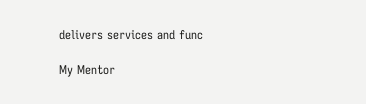delivers services and func

My Mentor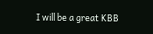I will be a great KBB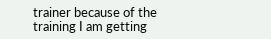trainer because of the training I am getting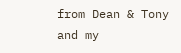from Dean & Tony and my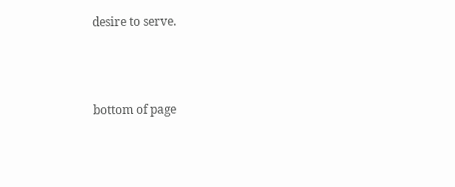desire to serve.



bottom of page